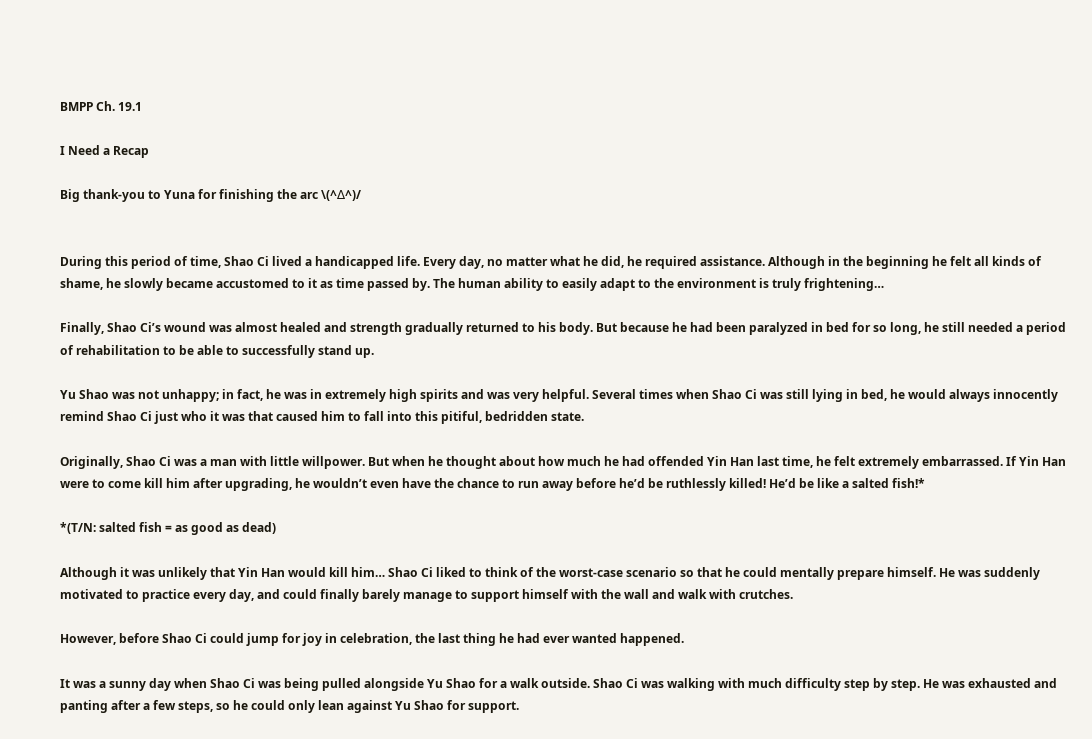BMPP Ch. 19.1

I Need a Recap

Big thank-you to Yuna for finishing the arc \(^∆^)/


During this period of time, Shao Ci lived a handicapped life. Every day, no matter what he did, he required assistance. Although in the beginning he felt all kinds of shame, he slowly became accustomed to it as time passed by. The human ability to easily adapt to the environment is truly frightening…

Finally, Shao Ci’s wound was almost healed and strength gradually returned to his body. But because he had been paralyzed in bed for so long, he still needed a period of rehabilitation to be able to successfully stand up.

Yu Shao was not unhappy; in fact, he was in extremely high spirits and was very helpful. Several times when Shao Ci was still lying in bed, he would always innocently remind Shao Ci just who it was that caused him to fall into this pitiful, bedridden state.

Originally, Shao Ci was a man with little willpower. But when he thought about how much he had offended Yin Han last time, he felt extremely embarrassed. If Yin Han were to come kill him after upgrading, he wouldn’t even have the chance to run away before he’d be ruthlessly killed! He’d be like a salted fish!*

*(T/N: salted fish = as good as dead)

Although it was unlikely that Yin Han would kill him… Shao Ci liked to think of the worst-case scenario so that he could mentally prepare himself. He was suddenly motivated to practice every day, and could finally barely manage to support himself with the wall and walk with crutches.

However, before Shao Ci could jump for joy in celebration, the last thing he had ever wanted happened.

It was a sunny day when Shao Ci was being pulled alongside Yu Shao for a walk outside. Shao Ci was walking with much difficulty step by step. He was exhausted and panting after a few steps, so he could only lean against Yu Shao for support.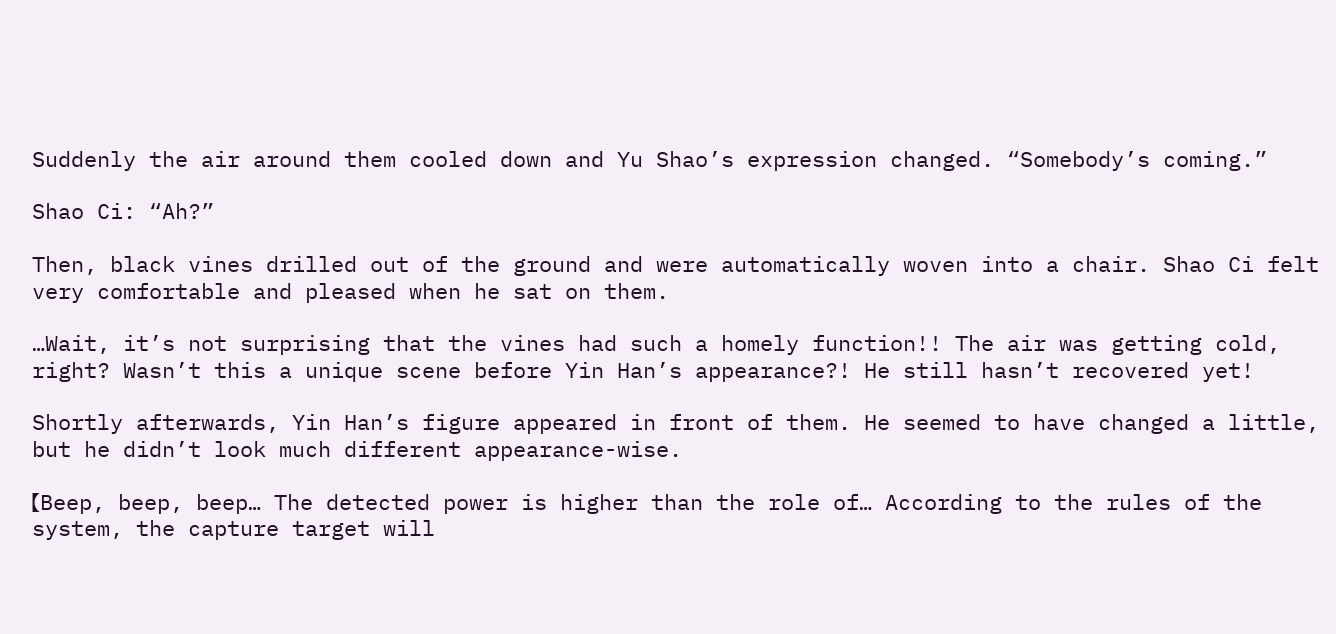Suddenly the air around them cooled down and Yu Shao’s expression changed. “Somebody’s coming.”

Shao Ci: “Ah?”

Then, black vines drilled out of the ground and were automatically woven into a chair. Shao Ci felt very comfortable and pleased when he sat on them.

…Wait, it’s not surprising that the vines had such a homely function!! The air was getting cold, right? Wasn’t this a unique scene before Yin Han’s appearance?! He still hasn’t recovered yet!

Shortly afterwards, Yin Han’s figure appeared in front of them. He seemed to have changed a little, but he didn’t look much different appearance-wise.

【Beep, beep, beep… The detected power is higher than the role of… According to the rules of the system, the capture target will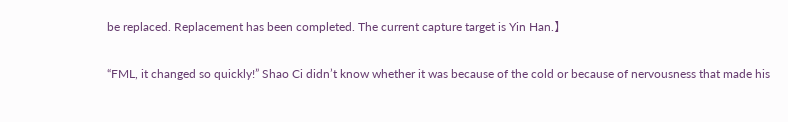be replaced. Replacement has been completed. The current capture target is Yin Han.】

“FML, it changed so quickly!” Shao Ci didn’t know whether it was because of the cold or because of nervousness that made his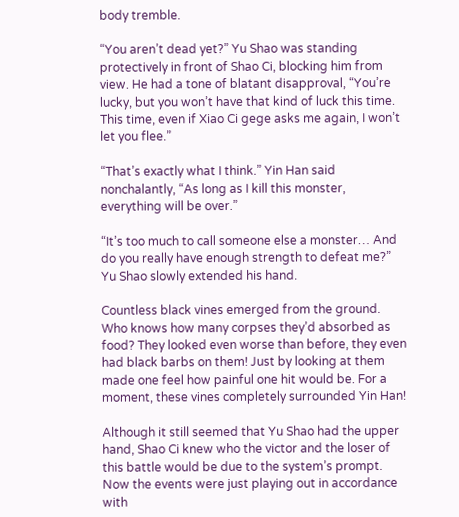body tremble.

“You aren’t dead yet?” Yu Shao was standing protectively in front of Shao Ci, blocking him from view. He had a tone of blatant disapproval, “You’re lucky, but you won’t have that kind of luck this time. This time, even if Xiao Ci gege asks me again, I won’t let you flee.”

“That’s exactly what I think.” Yin Han said nonchalantly, “As long as I kill this monster, everything will be over.”

“It’s too much to call someone else a monster… And do you really have enough strength to defeat me?” Yu Shao slowly extended his hand.

Countless black vines emerged from the ground. Who knows how many corpses they’d absorbed as food? They looked even worse than before, they even had black barbs on them! Just by looking at them made one feel how painful one hit would be. For a moment, these vines completely surrounded Yin Han!

Although it still seemed that Yu Shao had the upper hand, Shao Ci knew who the victor and the loser of this battle would be due to the system’s prompt. Now the events were just playing out in accordance with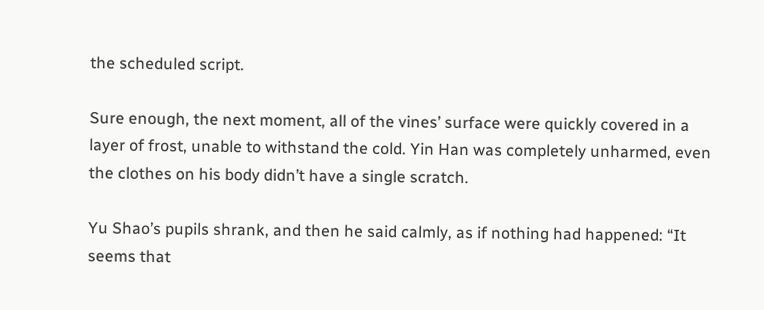the scheduled script.

Sure enough, the next moment, all of the vines’ surface were quickly covered in a layer of frost, unable to withstand the cold. Yin Han was completely unharmed, even the clothes on his body didn’t have a single scratch.

Yu Shao’s pupils shrank, and then he said calmly, as if nothing had happened: “It seems that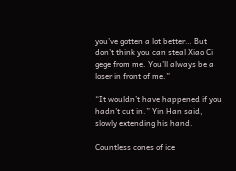you’ve gotten a lot better… But don’t think you can steal Xiao Ci gege from me. You’ll always be a loser in front of me.”

“It wouldn’t have happened if you hadn’t cut in.” Yin Han said, slowly extending his hand.

Countless cones of ice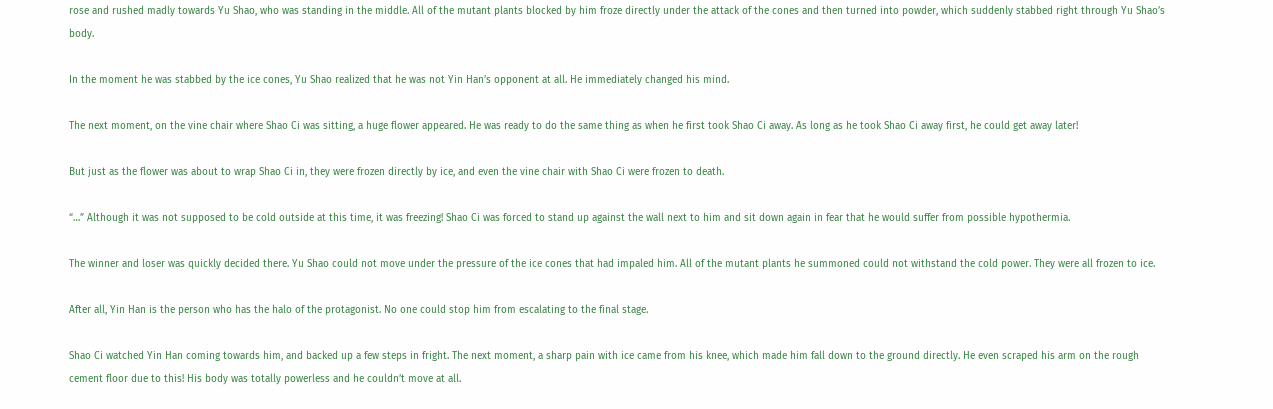rose and rushed madly towards Yu Shao, who was standing in the middle. All of the mutant plants blocked by him froze directly under the attack of the cones and then turned into powder, which suddenly stabbed right through Yu Shao’s body.

In the moment he was stabbed by the ice cones, Yu Shao realized that he was not Yin Han’s opponent at all. He immediately changed his mind.

The next moment, on the vine chair where Shao Ci was sitting, a huge flower appeared. He was ready to do the same thing as when he first took Shao Ci away. As long as he took Shao Ci away first, he could get away later!

But just as the flower was about to wrap Shao Ci in, they were frozen directly by ice, and even the vine chair with Shao Ci were frozen to death.

“…” Although it was not supposed to be cold outside at this time, it was freezing! Shao Ci was forced to stand up against the wall next to him and sit down again in fear that he would suffer from possible hypothermia.

The winner and loser was quickly decided there. Yu Shao could not move under the pressure of the ice cones that had impaled him. All of the mutant plants he summoned could not withstand the cold power. They were all frozen to ice.

After all, Yin Han is the person who has the halo of the protagonist. No one could stop him from escalating to the final stage.

Shao Ci watched Yin Han coming towards him, and backed up a few steps in fright. The next moment, a sharp pain with ice came from his knee, which made him fall down to the ground directly. He even scraped his arm on the rough cement floor due to this! His body was totally powerless and he couldn’t move at all.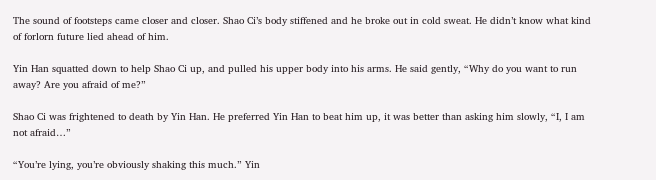The sound of footsteps came closer and closer. Shao Ci’s body stiffened and he broke out in cold sweat. He didn’t know what kind of forlorn future lied ahead of him.

Yin Han squatted down to help Shao Ci up, and pulled his upper body into his arms. He said gently, “Why do you want to run away? Are you afraid of me?”

Shao Ci was frightened to death by Yin Han. He preferred Yin Han to beat him up, it was better than asking him slowly, “I, I am not afraid…”

“You’re lying, you’re obviously shaking this much.” Yin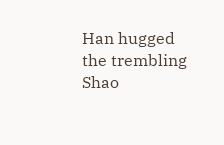Han hugged the trembling Shao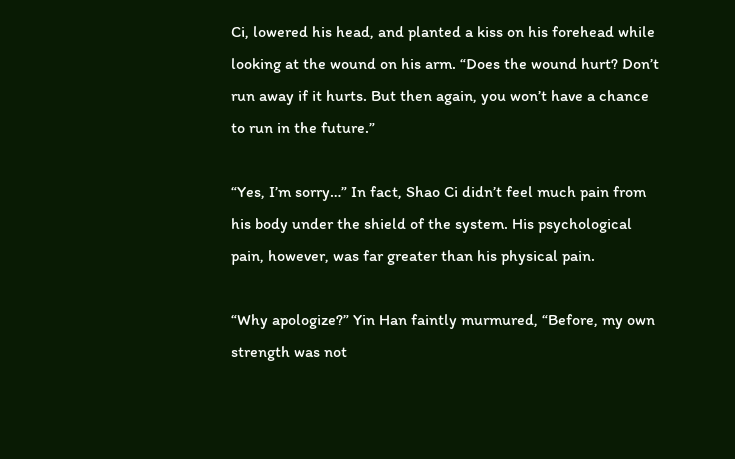Ci, lowered his head, and planted a kiss on his forehead while looking at the wound on his arm. “Does the wound hurt? Don’t run away if it hurts. But then again, you won’t have a chance to run in the future.”

“Yes, I’m sorry…” In fact, Shao Ci didn’t feel much pain from his body under the shield of the system. His psychological pain, however, was far greater than his physical pain.

“Why apologize?” Yin Han faintly murmured, “Before, my own strength was not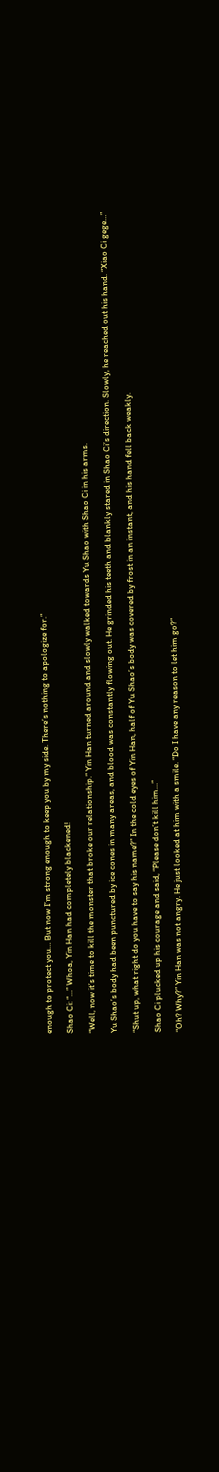enough to protect you… But now I’m strong enough to keep you by my side. There’s nothing to apologize for.”

Shao Ci: “…” Whoa, Yin Han had completely blackened!

“Well, now it’s time to kill the monster that broke our relationship.” Yin Han turned around and slowly walked towards Yu Shao with Shao Ci in his arms.

Yu Shao’s body had been punctured by ice cones in many areas, and blood was constantly flowing out. He grinded his teeth and blankly stared in Shao Ci’s direction. Slowly, he reached out his hand. “Xiao Ci gege…”

“Shut up, what right do you have to say his name?” In the cold eyes of Yin Han, half of Yu Shao’s body was covered by frost in an instant, and his hand fell back weakly.

Shao Ci plucked up his courage and said, “Please don’t kill him…”

“Oh? Why?” Yin Han was not angry. He just looked at him with a smile. “Do I have any reason to let him go?”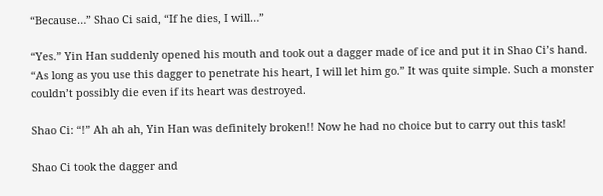“Because…” Shao Ci said, “If he dies, I will…”

“Yes.” Yin Han suddenly opened his mouth and took out a dagger made of ice and put it in Shao Ci’s hand. “As long as you use this dagger to penetrate his heart, I will let him go.” It was quite simple. Such a monster couldn’t possibly die even if its heart was destroyed.

Shao Ci: “!” Ah ah ah, Yin Han was definitely broken!! Now he had no choice but to carry out this task!

Shao Ci took the dagger and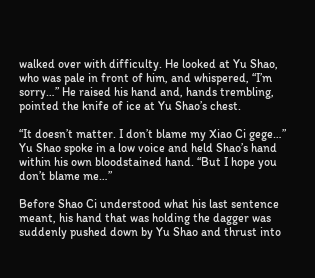walked over with difficulty. He looked at Yu Shao, who was pale in front of him, and whispered, “I’m sorry…” He raised his hand and, hands trembling, pointed the knife of ice at Yu Shao’s chest.

“It doesn’t matter. I don’t blame my Xiao Ci gege…” Yu Shao spoke in a low voice and held Shao’s hand within his own bloodstained hand. “But I hope you don’t blame me…”

Before Shao Ci understood what his last sentence meant, his hand that was holding the dagger was suddenly pushed down by Yu Shao and thrust into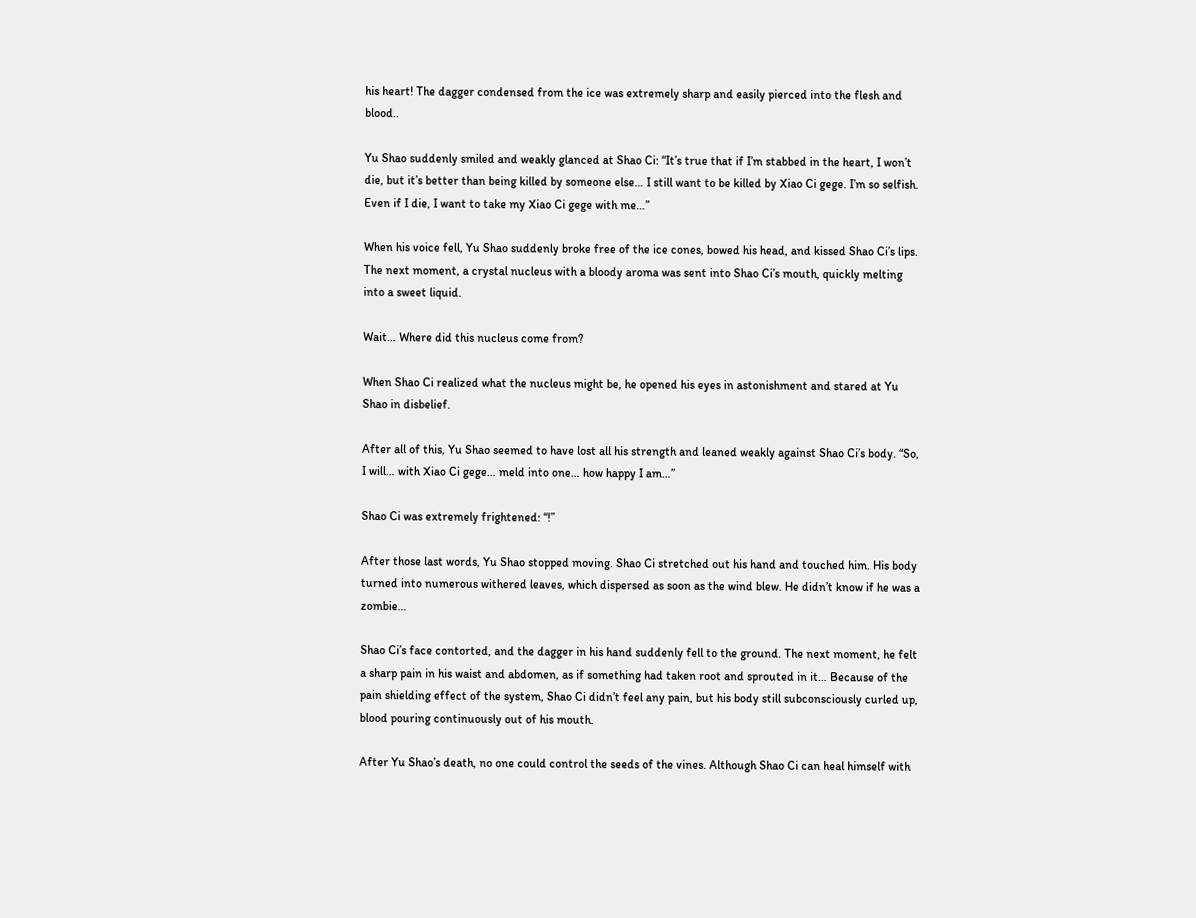his heart! The dagger condensed from the ice was extremely sharp and easily pierced into the flesh and blood..

Yu Shao suddenly smiled and weakly glanced at Shao Ci: “It’s true that if I’m stabbed in the heart, I won’t die, but it’s better than being killed by someone else… I still want to be killed by Xiao Ci gege. I’m so selfish. Even if I die, I want to take my Xiao Ci gege with me…”

When his voice fell, Yu Shao suddenly broke free of the ice cones, bowed his head, and kissed Shao Ci’s lips. The next moment, a crystal nucleus with a bloody aroma was sent into Shao Ci’s mouth, quickly melting into a sweet liquid.

Wait… Where did this nucleus come from?

When Shao Ci realized what the nucleus might be, he opened his eyes in astonishment and stared at Yu Shao in disbelief.

After all of this, Yu Shao seemed to have lost all his strength and leaned weakly against Shao Ci’s body. “So, I will… with Xiao Ci gege… meld into one… how happy I am…”

Shao Ci was extremely frightened: “!”

After those last words, Yu Shao stopped moving. Shao Ci stretched out his hand and touched him. His body turned into numerous withered leaves, which dispersed as soon as the wind blew. He didn’t know if he was a zombie…

Shao Ci’s face contorted, and the dagger in his hand suddenly fell to the ground. The next moment, he felt a sharp pain in his waist and abdomen, as if something had taken root and sprouted in it… Because of the pain shielding effect of the system, Shao Ci didn’t feel any pain, but his body still subconsciously curled up, blood pouring continuously out of his mouth.

After Yu Shao’s death, no one could control the seeds of the vines. Although Shao Ci can heal himself with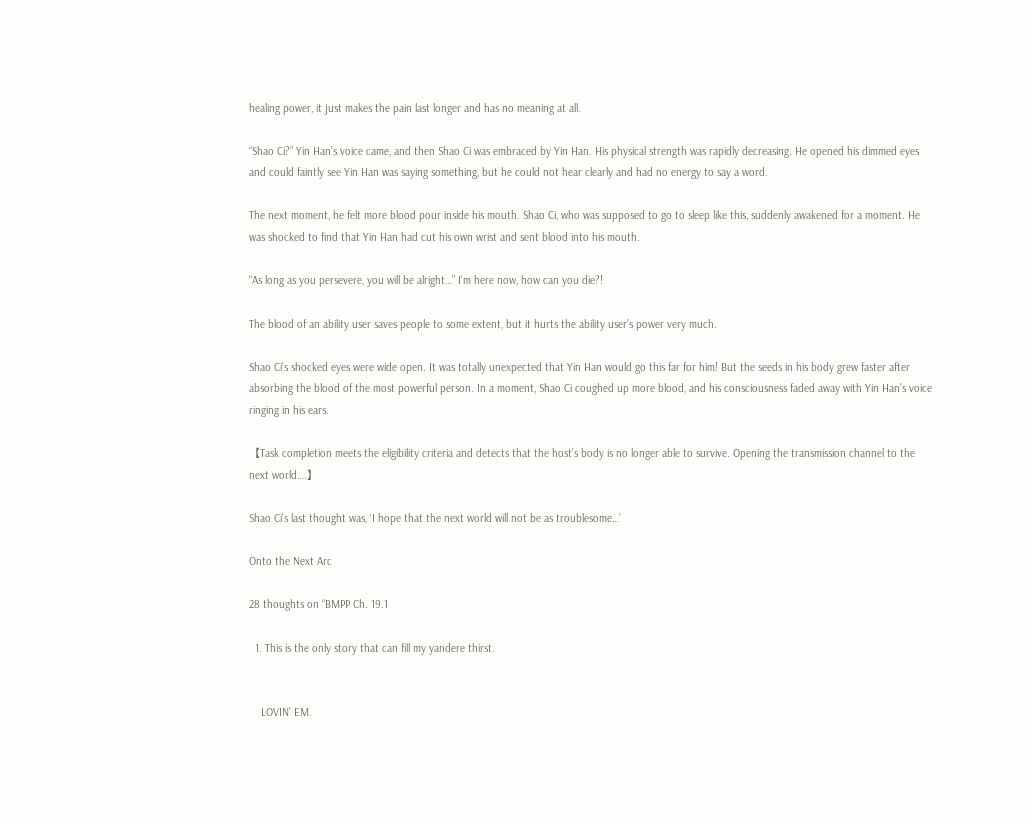healing power, it just makes the pain last longer and has no meaning at all.

“Shao Ci?” Yin Han’s voice came, and then Shao Ci was embraced by Yin Han. His physical strength was rapidly decreasing. He opened his dimmed eyes and could faintly see Yin Han was saying something, but he could not hear clearly and had no energy to say a word.

The next moment, he felt more blood pour inside his mouth. Shao Ci, who was supposed to go to sleep like this, suddenly awakened for a moment. He was shocked to find that Yin Han had cut his own wrist and sent blood into his mouth.

“As long as you persevere, you will be alright…” I’m here now, how can you die?!

The blood of an ability user saves people to some extent, but it hurts the ability user’s power very much.

Shao Ci’s shocked eyes were wide open. It was totally unexpected that Yin Han would go this far for him! But the seeds in his body grew faster after absorbing the blood of the most powerful person. In a moment, Shao Ci coughed up more blood, and his consciousness faded away with Yin Han’s voice ringing in his ears.

【Task completion meets the eligibility criteria and detects that the host’s body is no longer able to survive. Opening the transmission channel to the next world….】

Shao Ci’s last thought was, ‘I hope that the next world will not be as troublesome…’

Onto the Next Arc

28 thoughts on “BMPP Ch. 19.1

  1. This is the only story that can fill my yandere thirst.


    LOVIN’ EM.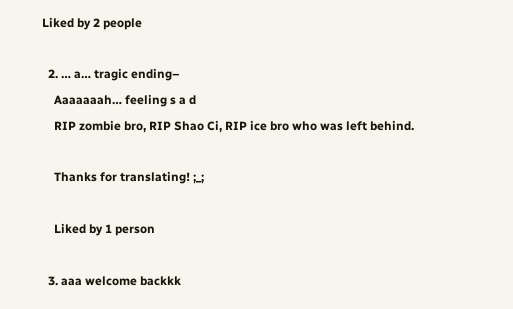Liked by 2 people

  2. … a… tragic ending–
    Aaaaaaah… feeling s a d
    RIP zombie bro, RIP Shao Ci, RIP ice bro who was left behind.

    Thanks for translating! ;_;

    Liked by 1 person

  3. aaa welcome backkk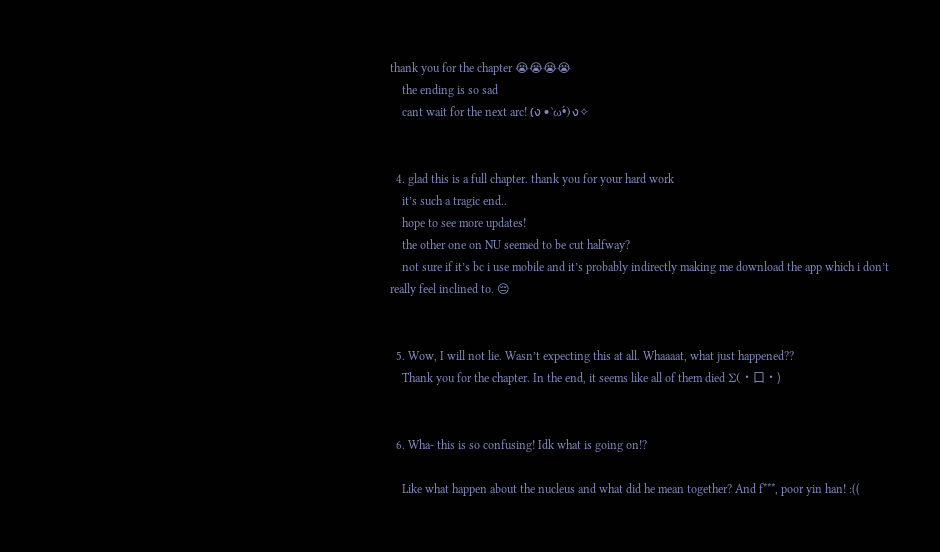thank you for the chapter 😭😭😭😭
    the ending is so sad
    cant wait for the next arc! (ง •̀ω•́)ง✧


  4. glad this is a full chapter. thank you for your hard work
    it’s such a tragic end..
    hope to see more updates!
    the other one on NU seemed to be cut halfway?
    not sure if it’s bc i use mobile and it’s probably indirectly making me download the app which i don’t really feel inclined to. 😔


  5. Wow, I will not lie. Wasn’t expecting this at all. Whaaaat, what just happened??
    Thank you for the chapter. In the end, it seems like all of them died Σ(・口・)


  6. Wha- this is so confusing! Idk what is going on!?

    Like what happen about the nucleus and what did he mean together? And f***, poor yin han! :((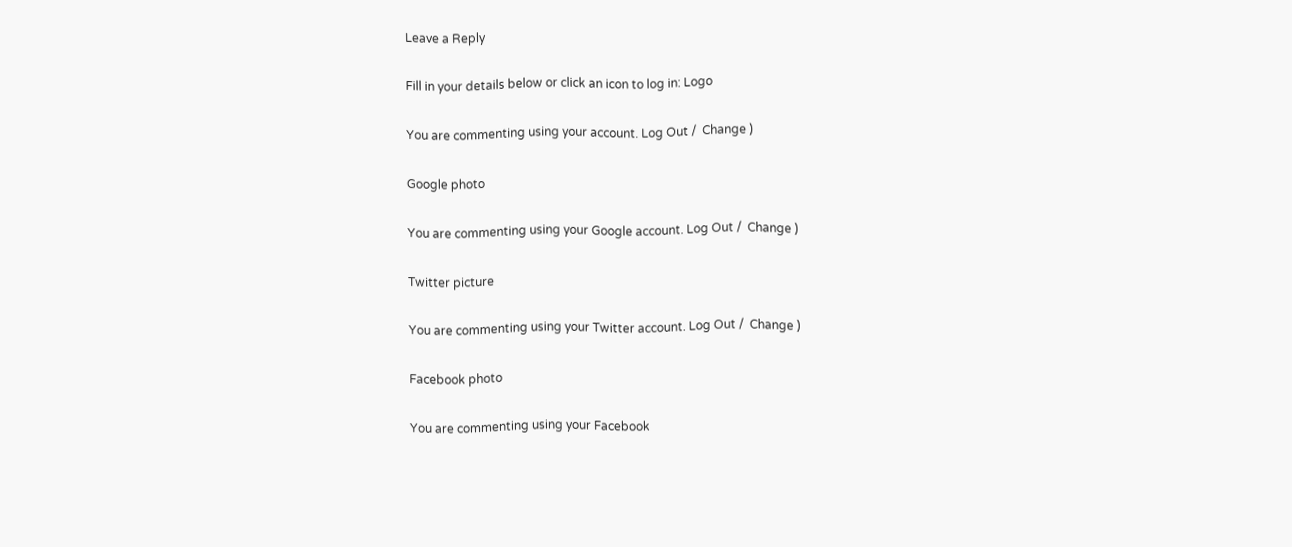Leave a Reply

Fill in your details below or click an icon to log in: Logo

You are commenting using your account. Log Out /  Change )

Google photo

You are commenting using your Google account. Log Out /  Change )

Twitter picture

You are commenting using your Twitter account. Log Out /  Change )

Facebook photo

You are commenting using your Facebook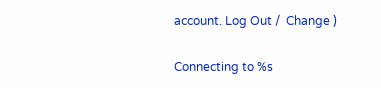account. Log Out /  Change )

Connecting to %s